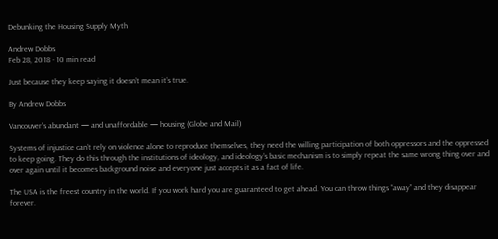Debunking the Housing Supply Myth

Andrew Dobbs
Feb 28, 2018 · 10 min read

Just because they keep saying it doesn’t mean it’s true.

By Andrew Dobbs

Vancouver’s abundant — and unaffordable — housing (Globe and Mail)

Systems of injustice can’t rely on violence alone to reproduce themselves, they need the willing participation of both oppressors and the oppressed to keep going. They do this through the institutions of ideology, and ideology’s basic mechanism is to simply repeat the same wrong thing over and over again until it becomes background noise and everyone just accepts it as a fact of life.

The USA is the freest country in the world. If you work hard you are guaranteed to get ahead. You can throw things “away” and they disappear forever.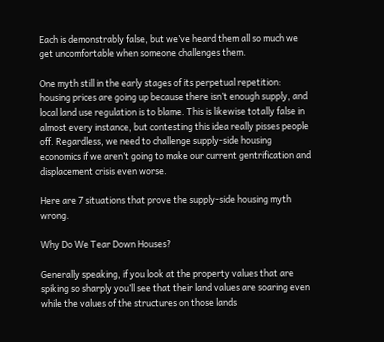Each is demonstrably false, but we’ve heard them all so much we get uncomfortable when someone challenges them.

One myth still in the early stages of its perpetual repetition: housing prices are going up because there isn’t enough supply, and local land use regulation is to blame. This is likewise totally false in almost every instance, but contesting this idea really pisses people off. Regardless, we need to challenge supply-side housing economics if we aren’t going to make our current gentrification and displacement crisis even worse.

Here are 7 situations that prove the supply-side housing myth wrong.

Why Do We Tear Down Houses?

Generally speaking, if you look at the property values that are spiking so sharply you’ll see that their land values are soaring even while the values of the structures on those lands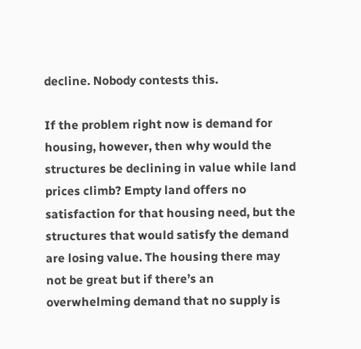decline. Nobody contests this.

If the problem right now is demand for housing, however, then why would the structures be declining in value while land prices climb? Empty land offers no satisfaction for that housing need, but the structures that would satisfy the demand are losing value. The housing there may not be great but if there’s an overwhelming demand that no supply is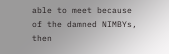able to meet because of the damned NIMBYs, then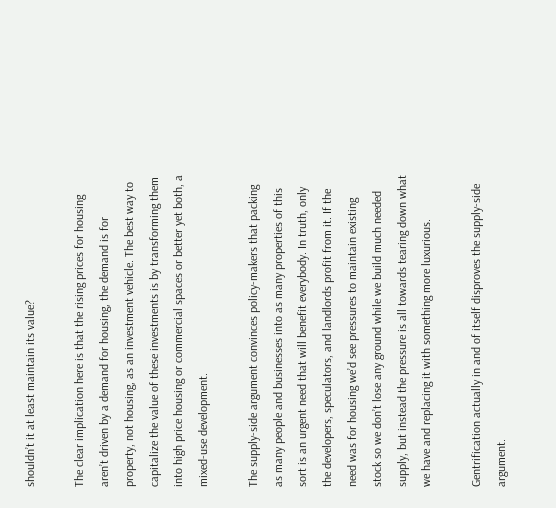shouldn’t it at least maintain its value?

The clear implication here is that the rising prices for housing aren’t driven by a demand for housing, the demand is for property, not housing, as an investment vehicle. The best way to capitalize the value of these investments is by transforming them into high price housing or commercial spaces or better yet both, a mixed-use development.

The supply-side argument convinces policy-makers that packing as many people and businesses into as many properties of this sort is an urgent need that will benefit everybody. In truth, only the developers, speculators, and landlords profit from it. If the need was for housing we’d see pressures to maintain existing stock so we don’t lose any ground while we build much needed supply, but instead the pressure is all towards tearing down what we have and replacing it with something more luxurious.

Gentrification actually in and of itself disproves the supply-side argument.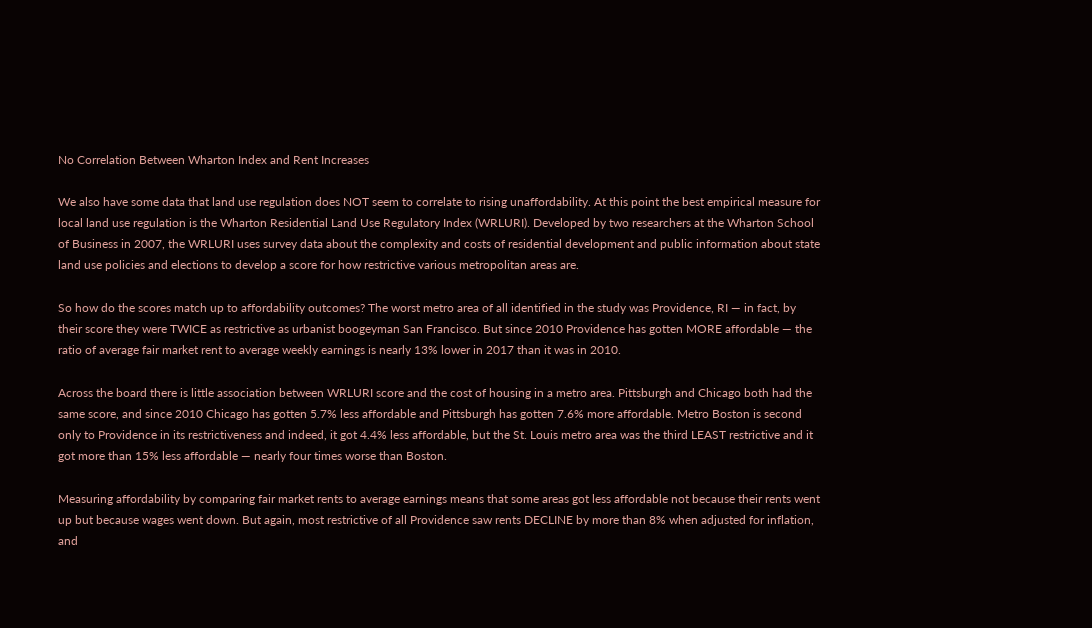No Correlation Between Wharton Index and Rent Increases

We also have some data that land use regulation does NOT seem to correlate to rising unaffordability. At this point the best empirical measure for local land use regulation is the Wharton Residential Land Use Regulatory Index (WRLURI). Developed by two researchers at the Wharton School of Business in 2007, the WRLURI uses survey data about the complexity and costs of residential development and public information about state land use policies and elections to develop a score for how restrictive various metropolitan areas are.

So how do the scores match up to affordability outcomes? The worst metro area of all identified in the study was Providence, RI — in fact, by their score they were TWICE as restrictive as urbanist boogeyman San Francisco. But since 2010 Providence has gotten MORE affordable — the ratio of average fair market rent to average weekly earnings is nearly 13% lower in 2017 than it was in 2010.

Across the board there is little association between WRLURI score and the cost of housing in a metro area. Pittsburgh and Chicago both had the same score, and since 2010 Chicago has gotten 5.7% less affordable and Pittsburgh has gotten 7.6% more affordable. Metro Boston is second only to Providence in its restrictiveness and indeed, it got 4.4% less affordable, but the St. Louis metro area was the third LEAST restrictive and it got more than 15% less affordable — nearly four times worse than Boston.

Measuring affordability by comparing fair market rents to average earnings means that some areas got less affordable not because their rents went up but because wages went down. But again, most restrictive of all Providence saw rents DECLINE by more than 8% when adjusted for inflation, and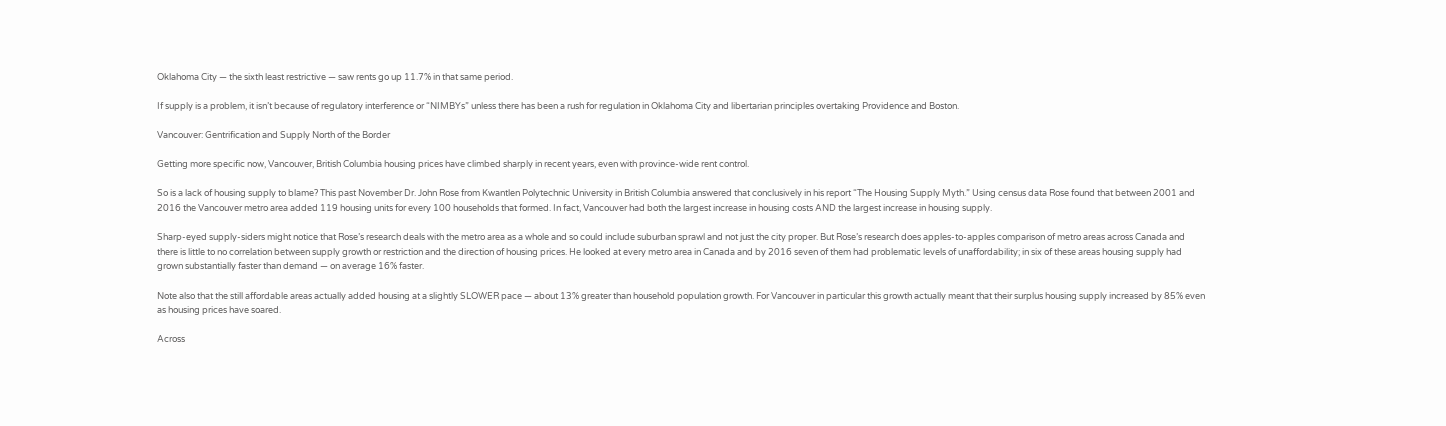Oklahoma City — the sixth least restrictive — saw rents go up 11.7% in that same period.

If supply is a problem, it isn’t because of regulatory interference or “NIMBYs” unless there has been a rush for regulation in Oklahoma City and libertarian principles overtaking Providence and Boston.

Vancouver: Gentrification and Supply North of the Border

Getting more specific now, Vancouver, British Columbia housing prices have climbed sharply in recent years, even with province-wide rent control.

So is a lack of housing supply to blame? This past November Dr. John Rose from Kwantlen Polytechnic University in British Columbia answered that conclusively in his report “The Housing Supply Myth.” Using census data Rose found that between 2001 and 2016 the Vancouver metro area added 119 housing units for every 100 households that formed. In fact, Vancouver had both the largest increase in housing costs AND the largest increase in housing supply.

Sharp-eyed supply-siders might notice that Rose’s research deals with the metro area as a whole and so could include suburban sprawl and not just the city proper. But Rose’s research does apples-to-apples comparison of metro areas across Canada and there is little to no correlation between supply growth or restriction and the direction of housing prices. He looked at every metro area in Canada and by 2016 seven of them had problematic levels of unaffordability; in six of these areas housing supply had grown substantially faster than demand — on average 16% faster.

Note also that the still affordable areas actually added housing at a slightly SLOWER pace — about 13% greater than household population growth. For Vancouver in particular this growth actually meant that their surplus housing supply increased by 85% even as housing prices have soared.

Across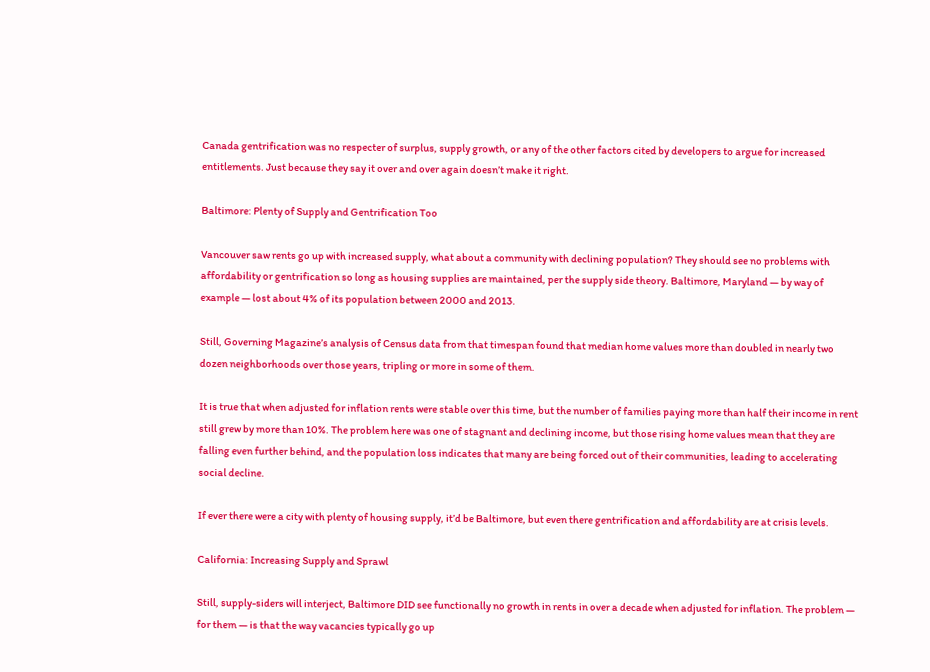Canada gentrification was no respecter of surplus, supply growth, or any of the other factors cited by developers to argue for increased entitlements. Just because they say it over and over again doesn’t make it right.

Baltimore: Plenty of Supply and Gentrification Too

Vancouver saw rents go up with increased supply, what about a community with declining population? They should see no problems with affordability or gentrification so long as housing supplies are maintained, per the supply side theory. Baltimore, Maryland — by way of example — lost about 4% of its population between 2000 and 2013.

Still, Governing Magazine’s analysis of Census data from that timespan found that median home values more than doubled in nearly two dozen neighborhoods over those years, tripling or more in some of them.

It is true that when adjusted for inflation rents were stable over this time, but the number of families paying more than half their income in rent still grew by more than 10%. The problem here was one of stagnant and declining income, but those rising home values mean that they are falling even further behind, and the population loss indicates that many are being forced out of their communities, leading to accelerating social decline.

If ever there were a city with plenty of housing supply, it’d be Baltimore, but even there gentrification and affordability are at crisis levels.

California: Increasing Supply and Sprawl

Still, supply-siders will interject, Baltimore DID see functionally no growth in rents in over a decade when adjusted for inflation. The problem — for them — is that the way vacancies typically go up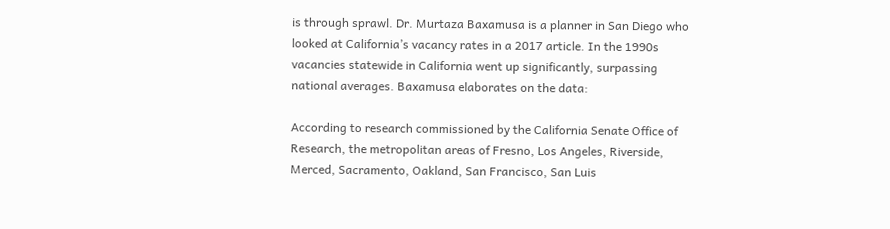is through sprawl. Dr. Murtaza Baxamusa is a planner in San Diego who looked at California’s vacancy rates in a 2017 article. In the 1990s vacancies statewide in California went up significantly, surpassing national averages. Baxamusa elaborates on the data:

According to research commissioned by the California Senate Office of Research, the metropolitan areas of Fresno, Los Angeles, Riverside, Merced, Sacramento, Oakland, San Francisco, San Luis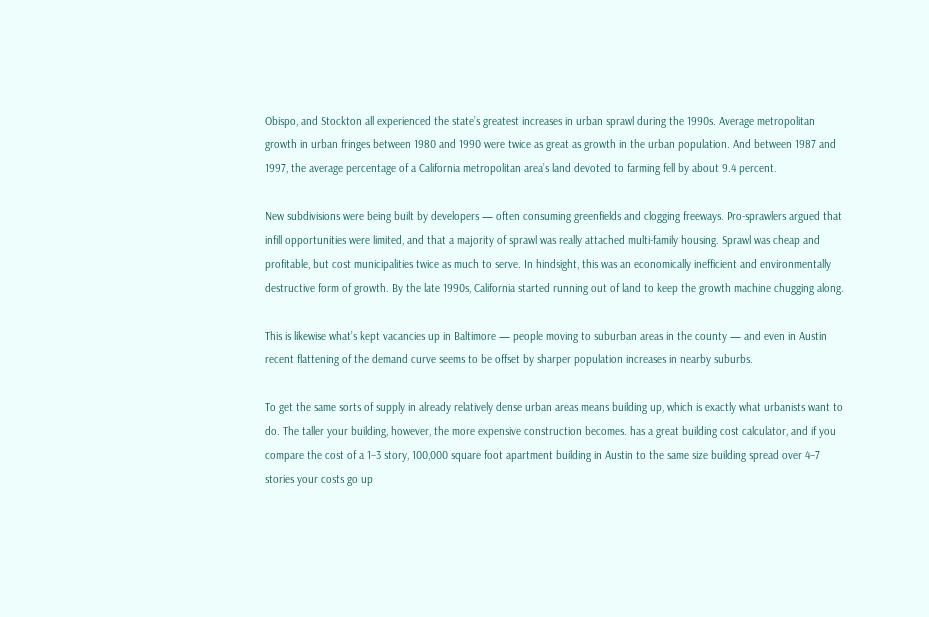Obispo, and Stockton all experienced the state’s greatest increases in urban sprawl during the 1990s. Average metropolitan growth in urban fringes between 1980 and 1990 were twice as great as growth in the urban population. And between 1987 and 1997, the average percentage of a California metropolitan area’s land devoted to farming fell by about 9.4 percent.

New subdivisions were being built by developers — often consuming greenfields and clogging freeways. Pro-sprawlers argued that infill opportunities were limited, and that a majority of sprawl was really attached multi-family housing. Sprawl was cheap and profitable, but cost municipalities twice as much to serve. In hindsight, this was an economically inefficient and environmentally destructive form of growth. By the late 1990s, California started running out of land to keep the growth machine chugging along.

This is likewise what’s kept vacancies up in Baltimore — people moving to suburban areas in the county — and even in Austin recent flattening of the demand curve seems to be offset by sharper population increases in nearby suburbs.

To get the same sorts of supply in already relatively dense urban areas means building up, which is exactly what urbanists want to do. The taller your building, however, the more expensive construction becomes. has a great building cost calculator, and if you compare the cost of a 1–3 story, 100,000 square foot apartment building in Austin to the same size building spread over 4–7 stories your costs go up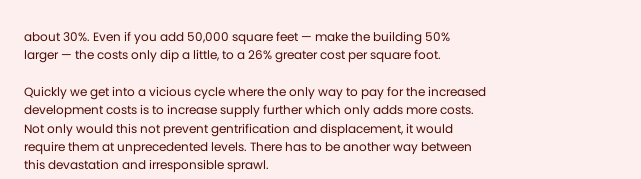about 30%. Even if you add 50,000 square feet — make the building 50% larger — the costs only dip a little, to a 26% greater cost per square foot.

Quickly we get into a vicious cycle where the only way to pay for the increased development costs is to increase supply further which only adds more costs. Not only would this not prevent gentrification and displacement, it would require them at unprecedented levels. There has to be another way between this devastation and irresponsible sprawl.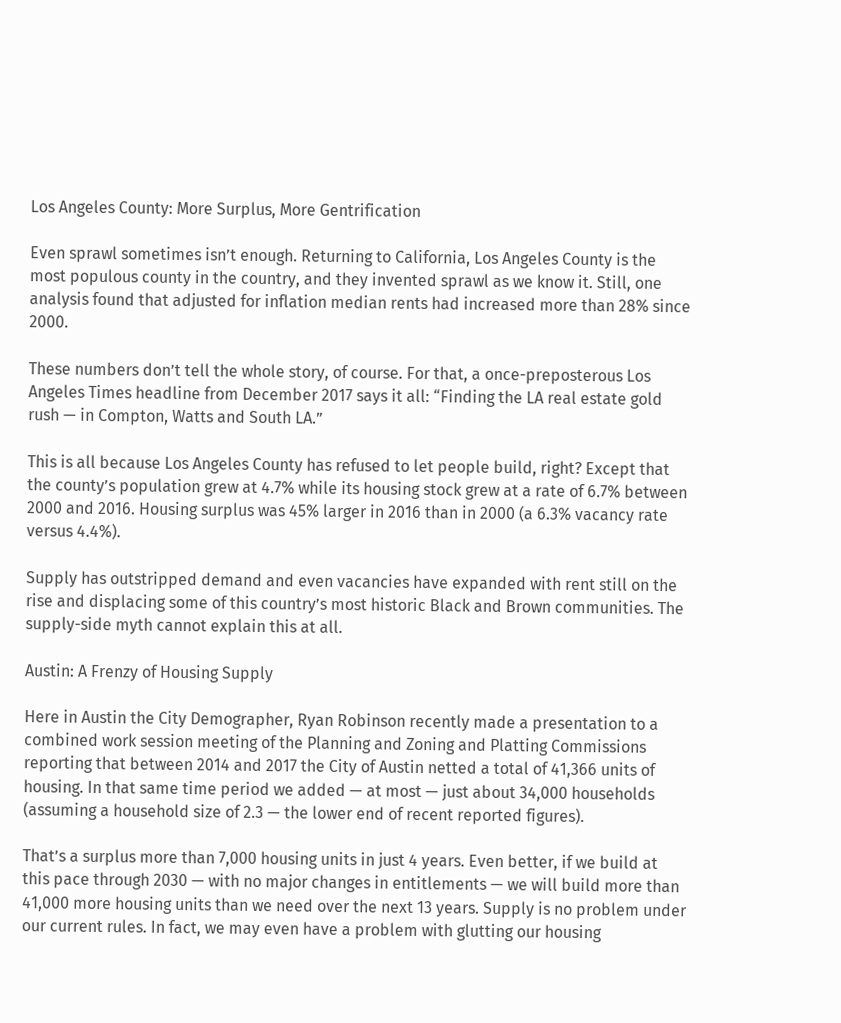Los Angeles County: More Surplus, More Gentrification

Even sprawl sometimes isn’t enough. Returning to California, Los Angeles County is the most populous county in the country, and they invented sprawl as we know it. Still, one analysis found that adjusted for inflation median rents had increased more than 28% since 2000.

These numbers don’t tell the whole story, of course. For that, a once-preposterous Los Angeles Times headline from December 2017 says it all: “Finding the LA real estate gold rush — in Compton, Watts and South LA.”

This is all because Los Angeles County has refused to let people build, right? Except that the county’s population grew at 4.7% while its housing stock grew at a rate of 6.7% between 2000 and 2016. Housing surplus was 45% larger in 2016 than in 2000 (a 6.3% vacancy rate versus 4.4%).

Supply has outstripped demand and even vacancies have expanded with rent still on the rise and displacing some of this country’s most historic Black and Brown communities. The supply-side myth cannot explain this at all.

Austin: A Frenzy of Housing Supply

Here in Austin the City Demographer, Ryan Robinson recently made a presentation to a combined work session meeting of the Planning and Zoning and Platting Commissions reporting that between 2014 and 2017 the City of Austin netted a total of 41,366 units of housing. In that same time period we added — at most — just about 34,000 households (assuming a household size of 2.3 — the lower end of recent reported figures).

That’s a surplus more than 7,000 housing units in just 4 years. Even better, if we build at this pace through 2030 — with no major changes in entitlements — we will build more than 41,000 more housing units than we need over the next 13 years. Supply is no problem under our current rules. In fact, we may even have a problem with glutting our housing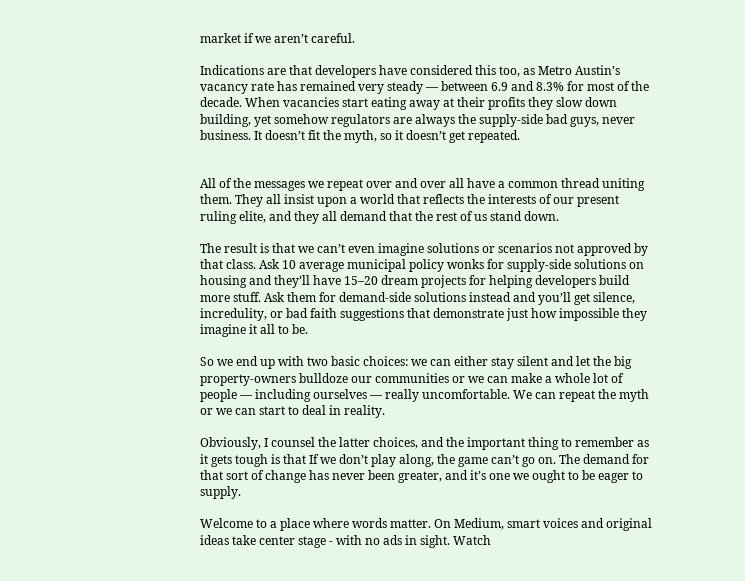market if we aren’t careful.

Indications are that developers have considered this too, as Metro Austin’s vacancy rate has remained very steady — between 6.9 and 8.3% for most of the decade. When vacancies start eating away at their profits they slow down building, yet somehow regulators are always the supply-side bad guys, never business. It doesn’t fit the myth, so it doesn’t get repeated.


All of the messages we repeat over and over all have a common thread uniting them. They all insist upon a world that reflects the interests of our present ruling elite, and they all demand that the rest of us stand down.

The result is that we can’t even imagine solutions or scenarios not approved by that class. Ask 10 average municipal policy wonks for supply-side solutions on housing and they’ll have 15–20 dream projects for helping developers build more stuff. Ask them for demand-side solutions instead and you’ll get silence, incredulity, or bad faith suggestions that demonstrate just how impossible they imagine it all to be.

So we end up with two basic choices: we can either stay silent and let the big property-owners bulldoze our communities or we can make a whole lot of people — including ourselves — really uncomfortable. We can repeat the myth or we can start to deal in reality.

Obviously, I counsel the latter choices, and the important thing to remember as it gets tough is that If we don’t play along, the game can’t go on. The demand for that sort of change has never been greater, and it’s one we ought to be eager to supply.

Welcome to a place where words matter. On Medium, smart voices and original ideas take center stage - with no ads in sight. Watch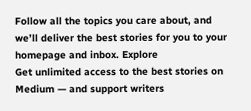Follow all the topics you care about, and we’ll deliver the best stories for you to your homepage and inbox. Explore
Get unlimited access to the best stories on Medium — and support writers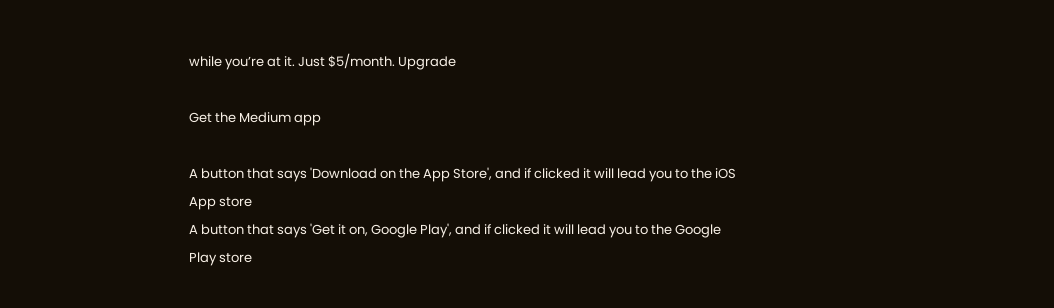while you’re at it. Just $5/month. Upgrade

Get the Medium app

A button that says 'Download on the App Store', and if clicked it will lead you to the iOS App store
A button that says 'Get it on, Google Play', and if clicked it will lead you to the Google Play store